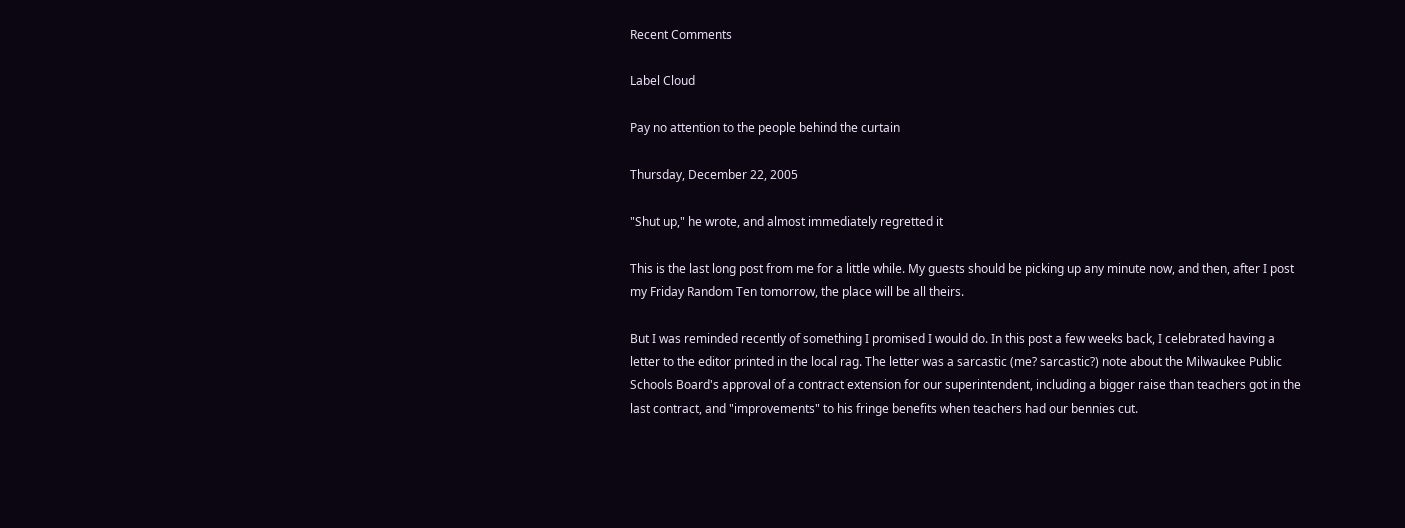Recent Comments

Label Cloud

Pay no attention to the people behind the curtain

Thursday, December 22, 2005

"Shut up," he wrote, and almost immediately regretted it

This is the last long post from me for a little while. My guests should be picking up any minute now, and then, after I post my Friday Random Ten tomorrow, the place will be all theirs.

But I was reminded recently of something I promised I would do. In this post a few weeks back, I celebrated having a letter to the editor printed in the local rag. The letter was a sarcastic (me? sarcastic?) note about the Milwaukee Public Schools Board's approval of a contract extension for our superintendent, including a bigger raise than teachers got in the last contract, and "improvements" to his fringe benefits when teachers had our bennies cut.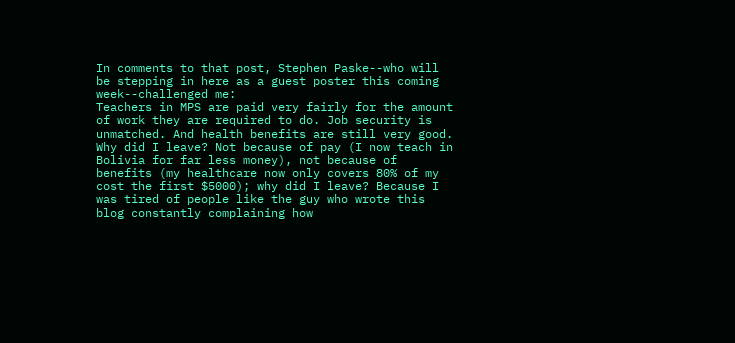In comments to that post, Stephen Paske--who will be stepping in here as a guest poster this coming week--challenged me:
Teachers in MPS are paid very fairly for the amount of work they are required to do. Job security is unmatched. And health benefits are still very good. Why did I leave? Not because of pay (I now teach in Bolivia for far less money), not because of benefits (my healthcare now only covers 80% of my cost the first $5000); why did I leave? Because I was tired of people like the guy who wrote this blog constantly complaining how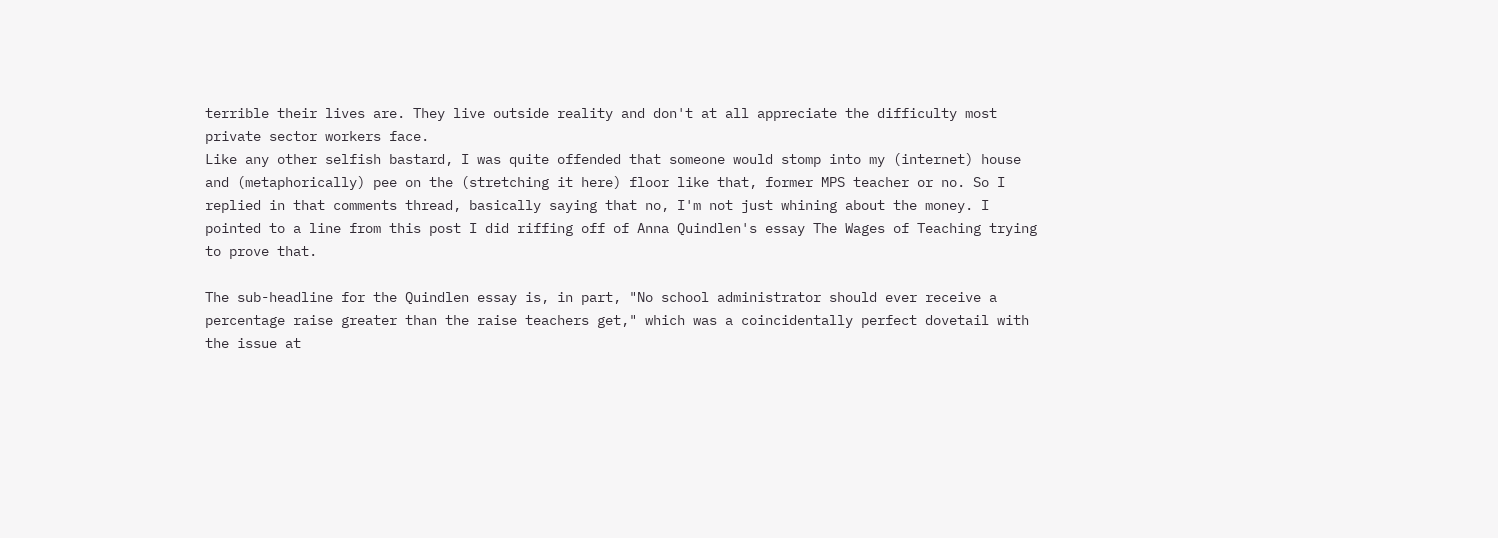terrible their lives are. They live outside reality and don't at all appreciate the difficulty most private sector workers face.
Like any other selfish bastard, I was quite offended that someone would stomp into my (internet) house and (metaphorically) pee on the (stretching it here) floor like that, former MPS teacher or no. So I replied in that comments thread, basically saying that no, I'm not just whining about the money. I pointed to a line from this post I did riffing off of Anna Quindlen's essay The Wages of Teaching trying to prove that.

The sub-headline for the Quindlen essay is, in part, "No school administrator should ever receive a percentage raise greater than the raise teachers get," which was a coincidentally perfect dovetail with the issue at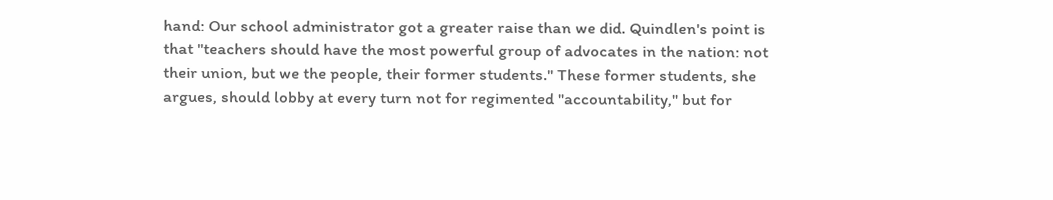hand: Our school administrator got a greater raise than we did. Quindlen's point is that "teachers should have the most powerful group of advocates in the nation: not their union, but we the people, their former students." These former students, she argues, should lobby at every turn not for regimented "accountability," but for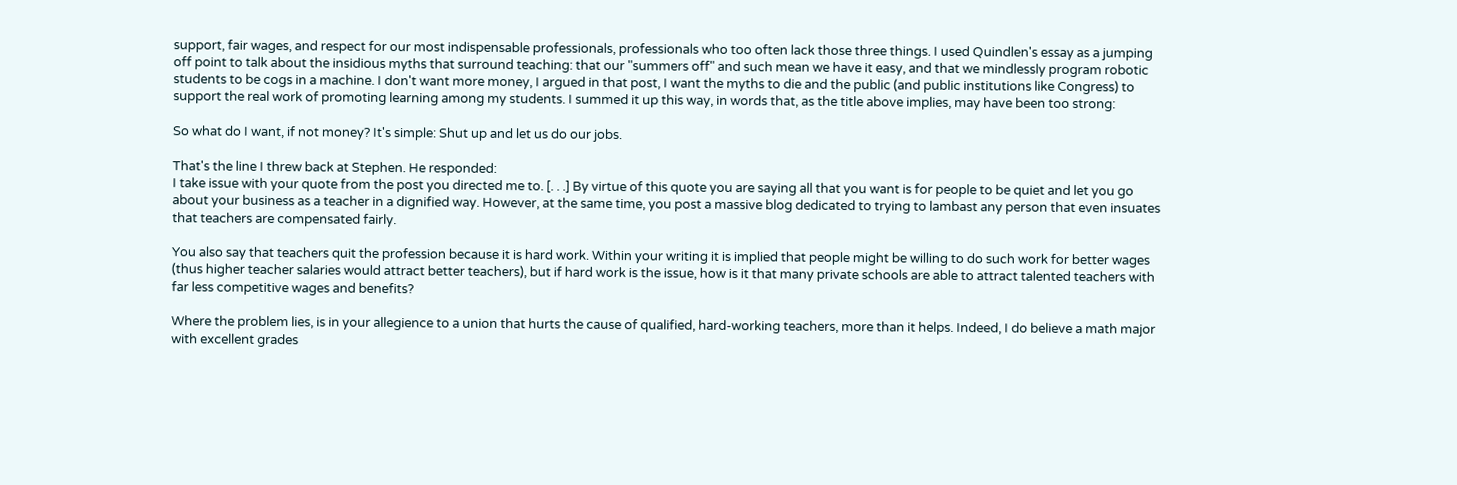support, fair wages, and respect for our most indispensable professionals, professionals who too often lack those three things. I used Quindlen's essay as a jumping off point to talk about the insidious myths that surround teaching: that our "summers off" and such mean we have it easy, and that we mindlessly program robotic students to be cogs in a machine. I don't want more money, I argued in that post, I want the myths to die and the public (and public institutions like Congress) to support the real work of promoting learning among my students. I summed it up this way, in words that, as the title above implies, may have been too strong:

So what do I want, if not money? It's simple: Shut up and let us do our jobs.

That's the line I threw back at Stephen. He responded:
I take issue with your quote from the post you directed me to. [. . .] By virtue of this quote you are saying all that you want is for people to be quiet and let you go about your business as a teacher in a dignified way. However, at the same time, you post a massive blog dedicated to trying to lambast any person that even insuates that teachers are compensated fairly.

You also say that teachers quit the profession because it is hard work. Within your writing it is implied that people might be willing to do such work for better wages (thus higher teacher salaries would attract better teachers), but if hard work is the issue, how is it that many private schools are able to attract talented teachers with far less competitive wages and benefits?

Where the problem lies, is in your allegience to a union that hurts the cause of qualified, hard-working teachers, more than it helps. Indeed, I do believe a math major with excellent grades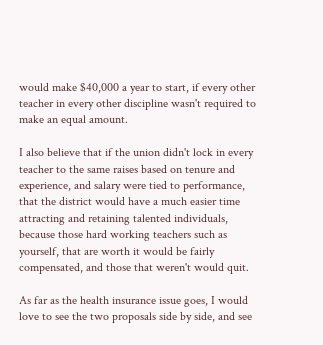would make $40,000 a year to start, if every other teacher in every other discipline wasn't required to make an equal amount.

I also believe that if the union didn't lock in every teacher to the same raises based on tenure and experience, and salary were tied to performance, that the district would have a much easier time attracting and retaining talented individuals, because those hard working teachers such as yourself, that are worth it would be fairly compensated, and those that weren't would quit.

As far as the health insurance issue goes, I would love to see the two proposals side by side, and see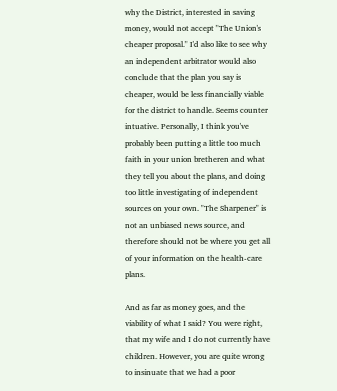why the District, interested in saving money, would not accept "The Union's cheaper proposal." I'd also like to see why an independent arbitrator would also conclude that the plan you say is cheaper, would be less financially viable for the district to handle. Seems counter intuative. Personally, I think you've probably been putting a little too much faith in your union bretheren and what they tell you about the plans, and doing too little investigating of independent sources on your own. "The Sharpener" is not an unbiased news source, and therefore should not be where you get all of your information on the health-care plans.

And as far as money goes, and the viability of what I said? You were right, that my wife and I do not currently have children. However, you are quite wrong to insinuate that we had a poor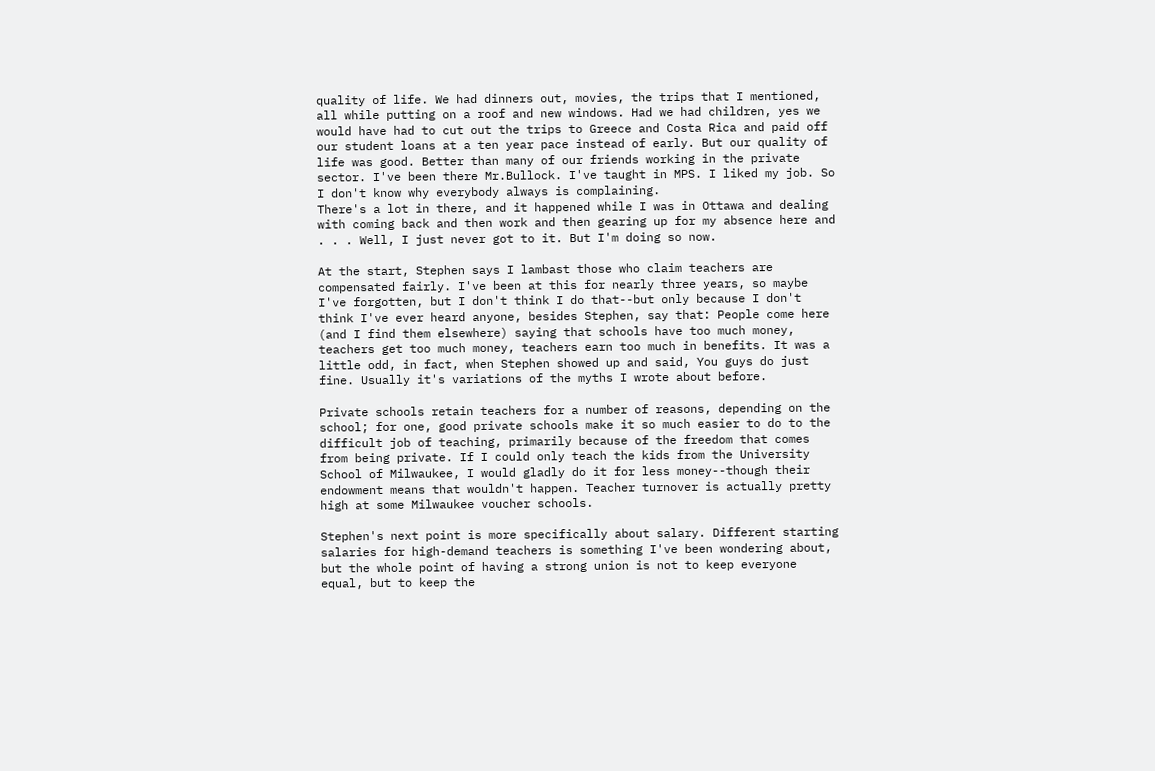quality of life. We had dinners out, movies, the trips that I mentioned, all while putting on a roof and new windows. Had we had children, yes we would have had to cut out the trips to Greece and Costa Rica and paid off our student loans at a ten year pace instead of early. But our quality of life was good. Better than many of our friends working in the private sector. I've been there Mr.Bullock. I've taught in MPS. I liked my job. So I don't know why everybody always is complaining.
There's a lot in there, and it happened while I was in Ottawa and dealing with coming back and then work and then gearing up for my absence here and . . . Well, I just never got to it. But I'm doing so now.

At the start, Stephen says I lambast those who claim teachers are compensated fairly. I've been at this for nearly three years, so maybe I've forgotten, but I don't think I do that--but only because I don't think I've ever heard anyone, besides Stephen, say that: People come here (and I find them elsewhere) saying that schools have too much money, teachers get too much money, teachers earn too much in benefits. It was a little odd, in fact, when Stephen showed up and said, You guys do just fine. Usually it's variations of the myths I wrote about before.

Private schools retain teachers for a number of reasons, depending on the school; for one, good private schools make it so much easier to do to the difficult job of teaching, primarily because of the freedom that comes from being private. If I could only teach the kids from the University School of Milwaukee, I would gladly do it for less money--though their endowment means that wouldn't happen. Teacher turnover is actually pretty high at some Milwaukee voucher schools.

Stephen's next point is more specifically about salary. Different starting salaries for high-demand teachers is something I've been wondering about, but the whole point of having a strong union is not to keep everyone equal, but to keep the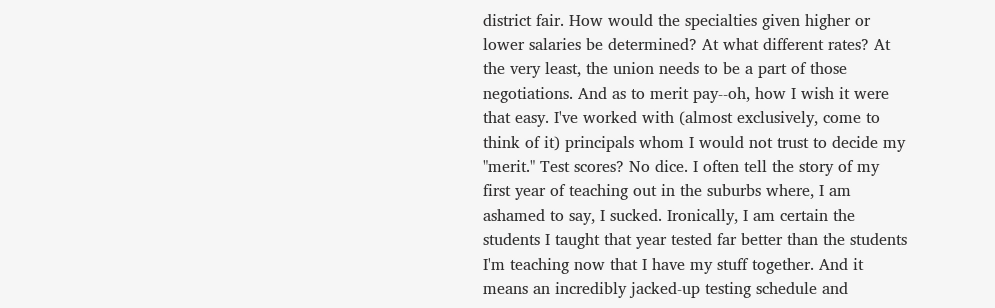district fair. How would the specialties given higher or lower salaries be determined? At what different rates? At the very least, the union needs to be a part of those negotiations. And as to merit pay--oh, how I wish it were that easy. I've worked with (almost exclusively, come to think of it) principals whom I would not trust to decide my "merit." Test scores? No dice. I often tell the story of my first year of teaching out in the suburbs where, I am ashamed to say, I sucked. Ironically, I am certain the students I taught that year tested far better than the students I'm teaching now that I have my stuff together. And it means an incredibly jacked-up testing schedule and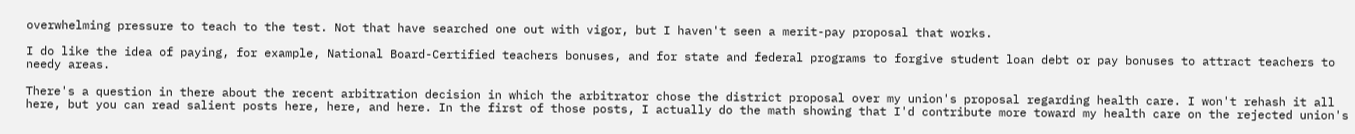overwhelming pressure to teach to the test. Not that have searched one out with vigor, but I haven't seen a merit-pay proposal that works.

I do like the idea of paying, for example, National Board-Certified teachers bonuses, and for state and federal programs to forgive student loan debt or pay bonuses to attract teachers to needy areas.

There's a question in there about the recent arbitration decision in which the arbitrator chose the district proposal over my union's proposal regarding health care. I won't rehash it all here, but you can read salient posts here, here, and here. In the first of those posts, I actually do the math showing that I'd contribute more toward my health care on the rejected union's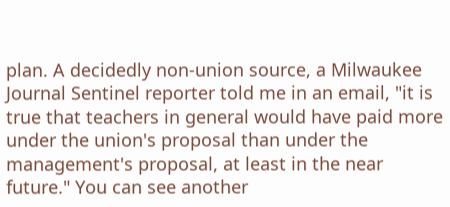plan. A decidedly non-union source, a Milwaukee Journal Sentinel reporter told me in an email, "it is true that teachers in general would have paid more under the union's proposal than under the management's proposal, at least in the near future." You can see another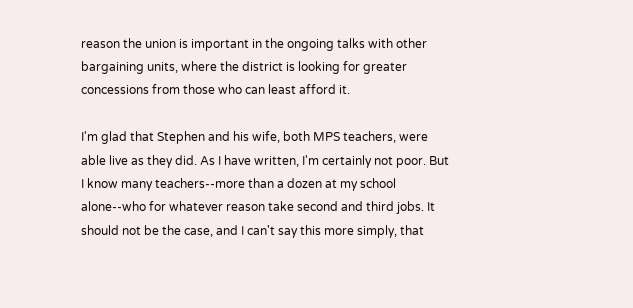reason the union is important in the ongoing talks with other bargaining units, where the district is looking for greater concessions from those who can least afford it.

I'm glad that Stephen and his wife, both MPS teachers, were able live as they did. As I have written, I'm certainly not poor. But I know many teachers--more than a dozen at my school alone--who for whatever reason take second and third jobs. It should not be the case, and I can't say this more simply, that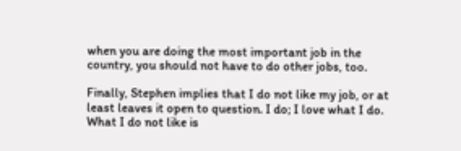when you are doing the most important job in the country, you should not have to do other jobs, too.

Finally, Stephen implies that I do not like my job, or at least leaves it open to question. I do; I love what I do. What I do not like is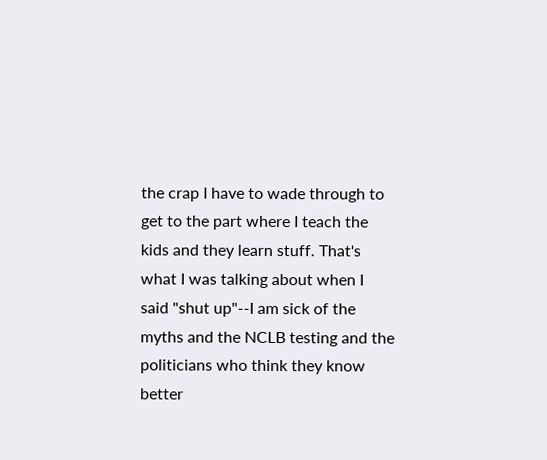the crap I have to wade through to get to the part where I teach the kids and they learn stuff. That's what I was talking about when I said "shut up"--I am sick of the myths and the NCLB testing and the politicians who think they know better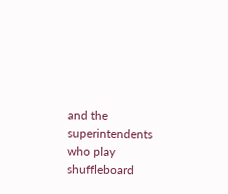and the superintendents who play shuffleboard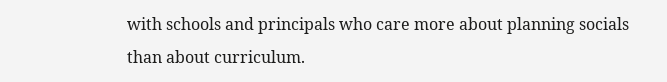with schools and principals who care more about planning socials than about curriculum.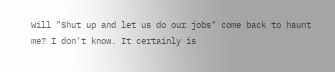Will "Shut up and let us do our jobs" come back to haunt me? I don't know. It certainly is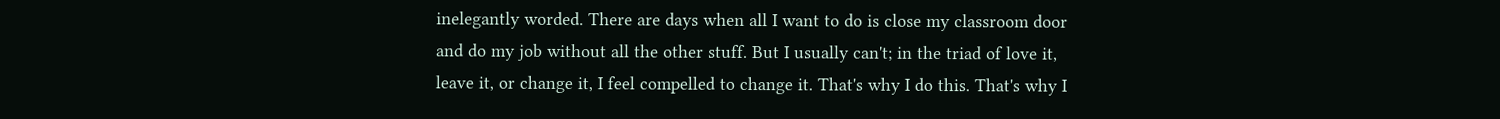inelegantly worded. There are days when all I want to do is close my classroom door and do my job without all the other stuff. But I usually can't; in the triad of love it, leave it, or change it, I feel compelled to change it. That's why I do this. That's why I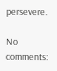persevere.

No comments: